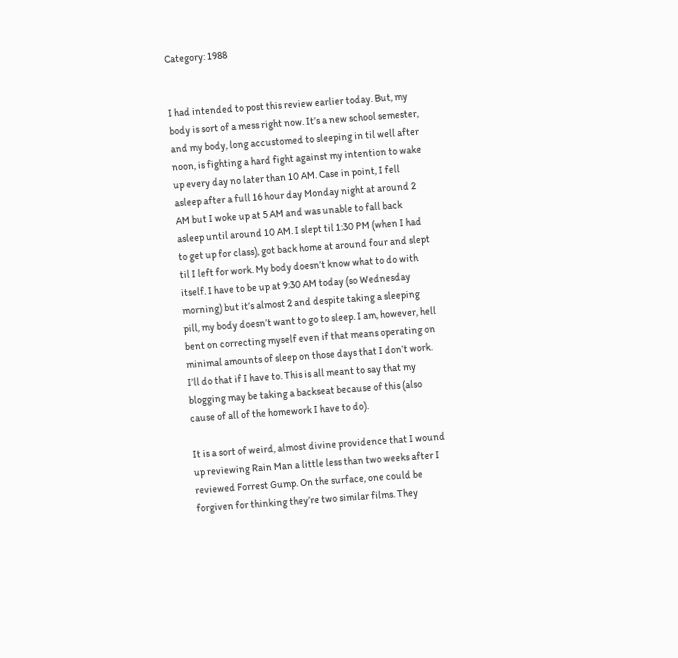Category: 1988


I had intended to post this review earlier today. But, my body is sort of a mess right now. It’s a new school semester, and my body, long accustomed to sleeping in til well after noon, is fighting a hard fight against my intention to wake up every day no later than 10 AM. Case in point, I fell asleep after a full 16 hour day Monday night at around 2 AM but I woke up at 5 AM and was unable to fall back asleep until around 10 AM. I slept til 1:30 PM (when I had to get up for class), got back home at around four and slept til I left for work. My body doesn’t know what to do with itself. I have to be up at 9:30 AM today (so Wednesday morning) but it’s almost 2 and despite taking a sleeping pill, my body doesn’t want to go to sleep. I am, however, hell bent on correcting myself even if that means operating on minimal amounts of sleep on those days that I don’t work. I’ll do that if I have to. This is all meant to say that my blogging may be taking a backseat because of this (also cause of all of the homework I have to do).

It is a sort of weird, almost divine providence that I wound up reviewing Rain Man a little less than two weeks after I reviewed Forrest Gump. On the surface, one could be forgiven for thinking they’re two similar films. They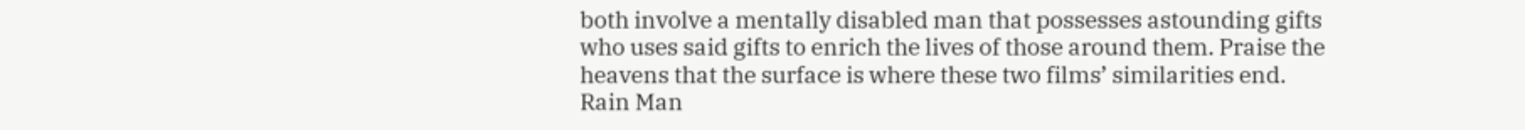both involve a mentally disabled man that possesses astounding gifts who uses said gifts to enrich the lives of those around them. Praise the heavens that the surface is where these two films’ similarities end. Rain Man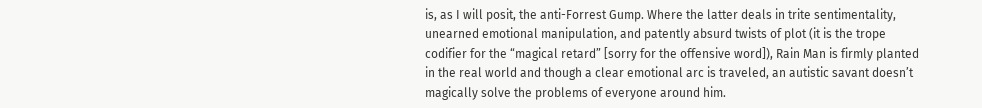is, as I will posit, the anti-Forrest Gump. Where the latter deals in trite sentimentality, unearned emotional manipulation, and patently absurd twists of plot (it is the trope codifier for the “magical retard” [sorry for the offensive word]), Rain Man is firmly planted in the real world and though a clear emotional arc is traveled, an autistic savant doesn’t magically solve the problems of everyone around him.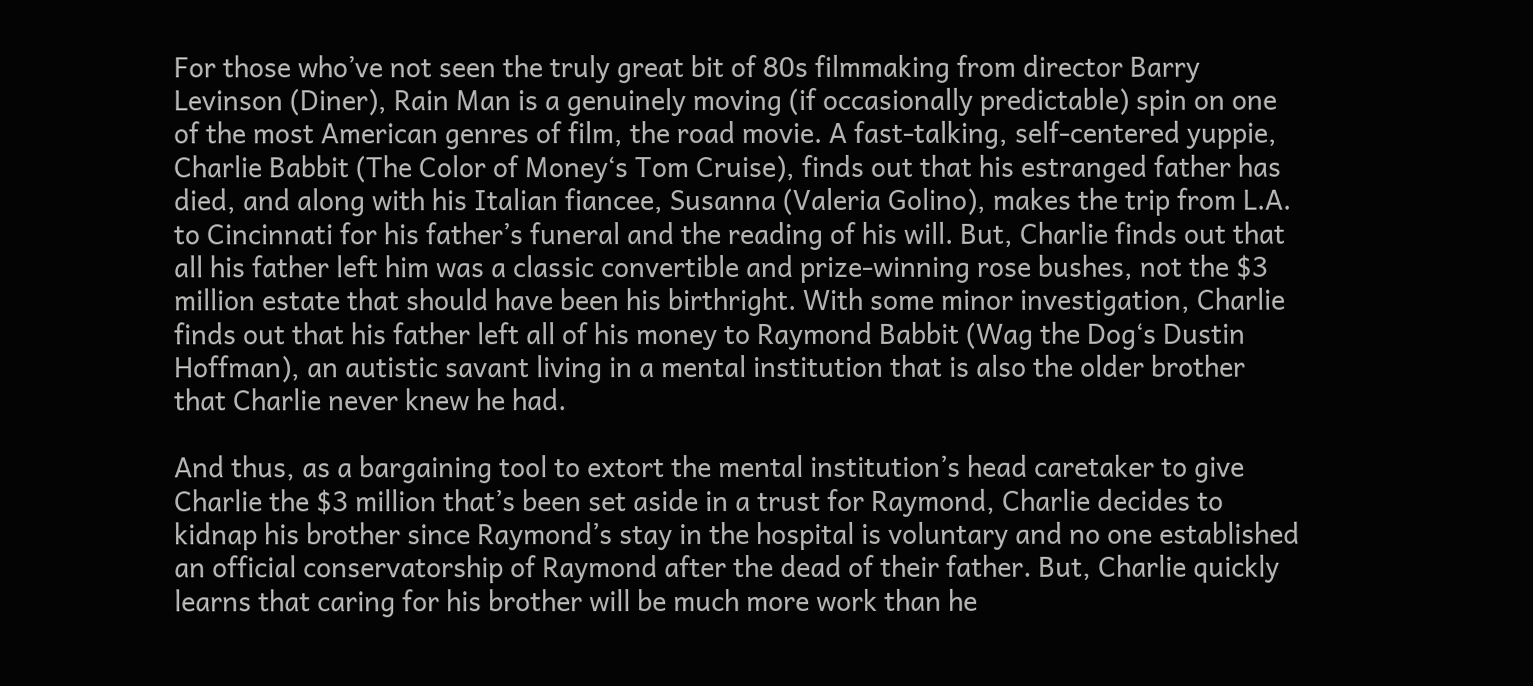For those who’ve not seen the truly great bit of 80s filmmaking from director Barry Levinson (Diner), Rain Man is a genuinely moving (if occasionally predictable) spin on one of the most American genres of film, the road movie. A fast-talking, self-centered yuppie, Charlie Babbit (The Color of Money‘s Tom Cruise), finds out that his estranged father has died, and along with his Italian fiancee, Susanna (Valeria Golino), makes the trip from L.A. to Cincinnati for his father’s funeral and the reading of his will. But, Charlie finds out that all his father left him was a classic convertible and prize-winning rose bushes, not the $3 million estate that should have been his birthright. With some minor investigation, Charlie finds out that his father left all of his money to Raymond Babbit (Wag the Dog‘s Dustin Hoffman), an autistic savant living in a mental institution that is also the older brother that Charlie never knew he had.

And thus, as a bargaining tool to extort the mental institution’s head caretaker to give Charlie the $3 million that’s been set aside in a trust for Raymond, Charlie decides to kidnap his brother since Raymond’s stay in the hospital is voluntary and no one established an official conservatorship of Raymond after the dead of their father. But, Charlie quickly learns that caring for his brother will be much more work than he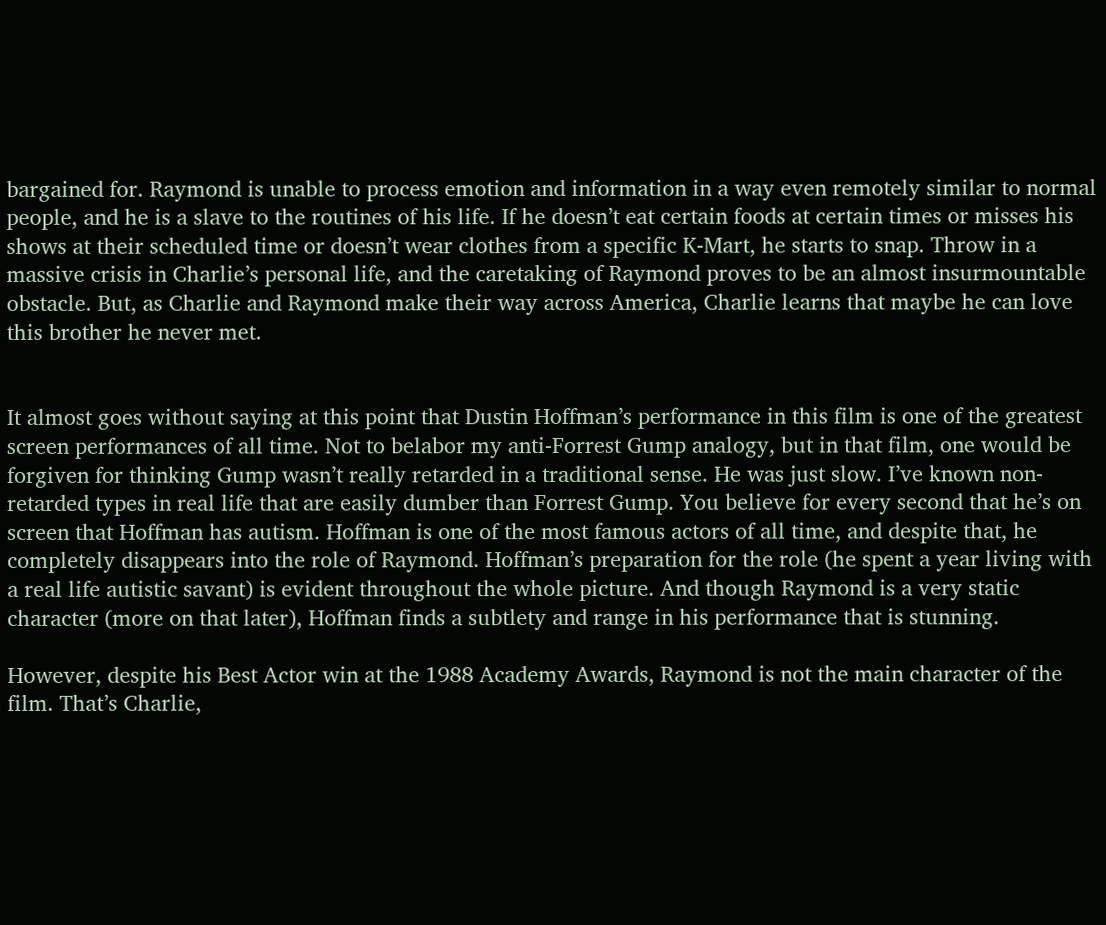bargained for. Raymond is unable to process emotion and information in a way even remotely similar to normal people, and he is a slave to the routines of his life. If he doesn’t eat certain foods at certain times or misses his shows at their scheduled time or doesn’t wear clothes from a specific K-Mart, he starts to snap. Throw in a massive crisis in Charlie’s personal life, and the caretaking of Raymond proves to be an almost insurmountable obstacle. But, as Charlie and Raymond make their way across America, Charlie learns that maybe he can love this brother he never met.


It almost goes without saying at this point that Dustin Hoffman’s performance in this film is one of the greatest screen performances of all time. Not to belabor my anti-Forrest Gump analogy, but in that film, one would be forgiven for thinking Gump wasn’t really retarded in a traditional sense. He was just slow. I’ve known non-retarded types in real life that are easily dumber than Forrest Gump. You believe for every second that he’s on screen that Hoffman has autism. Hoffman is one of the most famous actors of all time, and despite that, he completely disappears into the role of Raymond. Hoffman’s preparation for the role (he spent a year living with a real life autistic savant) is evident throughout the whole picture. And though Raymond is a very static character (more on that later), Hoffman finds a subtlety and range in his performance that is stunning.

However, despite his Best Actor win at the 1988 Academy Awards, Raymond is not the main character of the film. That’s Charlie,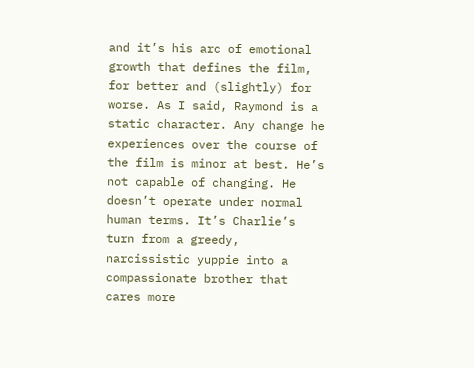and it’s his arc of emotional growth that defines the film, for better and (slightly) for worse. As I said, Raymond is a static character. Any change he experiences over the course of the film is minor at best. He’s not capable of changing. He doesn’t operate under normal human terms. It’s Charlie’s turn from a greedy, narcissistic yuppie into a compassionate brother that cares more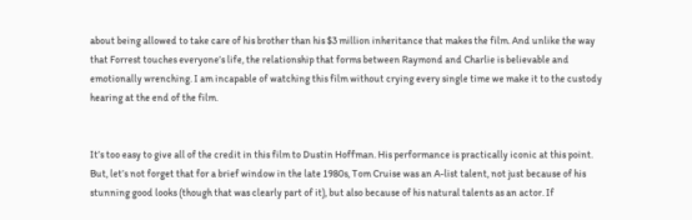about being allowed to take care of his brother than his $3 million inheritance that makes the film. And unlike the way that Forrest touches everyone’s life, the relationship that forms between Raymond and Charlie is believable and emotionally wrenching. I am incapable of watching this film without crying every single time we make it to the custody hearing at the end of the film.


It’s too easy to give all of the credit in this film to Dustin Hoffman. His performance is practically iconic at this point. But, let’s not forget that for a brief window in the late 1980s, Tom Cruise was an A-list talent, not just because of his stunning good looks (though that was clearly part of it), but also because of his natural talents as an actor. If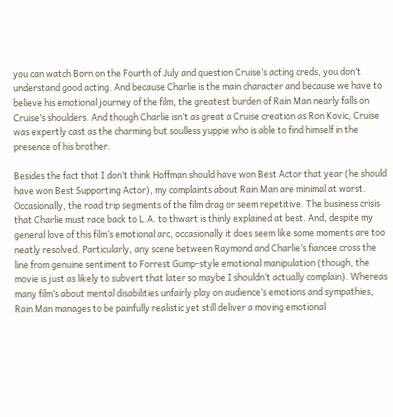you can watch Born on the Fourth of July and question Cruise’s acting creds, you don’t understand good acting. And because Charlie is the main character and because we have to believe his emotional journey of the film, the greatest burden of Rain Man nearly falls on Cruise’s shoulders. And though Charlie isn’t as great a Cruise creation as Ron Kovic, Cruise was expertly cast as the charming but soulless yuppie who is able to find himself in the presence of his brother.

Besides the fact that I don’t think Hoffman should have won Best Actor that year (he should have won Best Supporting Actor), my complaints about Rain Man are minimal at worst. Occasionally, the road trip segments of the film drag or seem repetitive. The business crisis that Charlie must race back to L.A. to thwart is thinly explained at best. And, despite my general love of this film’s emotional arc, occasionally it does seem like some moments are too neatly resolved. Particularly, any scene between Raymond and Charlie’s fiancee cross the line from genuine sentiment to Forrest Gump-style emotional manipulation (though, the movie is just as likely to subvert that later so maybe I shouldn’t actually complain). Whereas many film’s about mental disabilities unfairly play on audience’s emotions and sympathies, Rain Man manages to be painfully realistic yet still deliver a moving emotional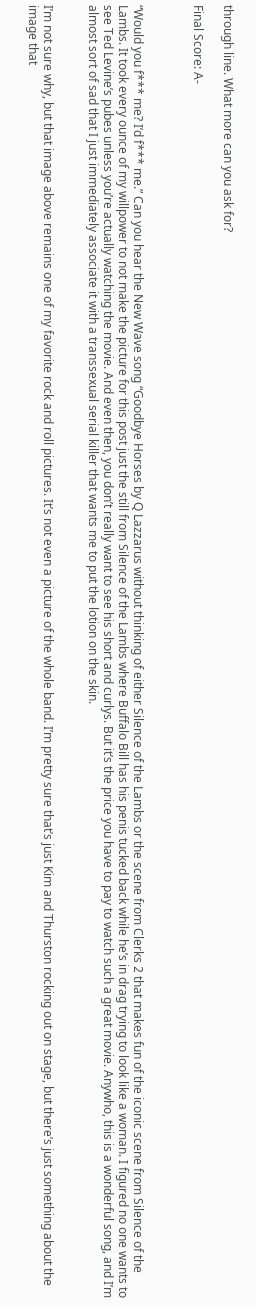through line. What more can you ask for?

Final Score: A-



“Would you f*** me? I’d f*** me.” Can you hear the New Wave song “Goodbye Horses by Q Lazzarus without thinking of either Silence of the Lambs or the scene from Clerks 2 that makes fun of the iconic scene from Silence of the Lambs. It took every ounce of my willpower to not make the picture for this post just the still from Silence of the Lambs where Buffalo Bill has his penis tucked back while he’s in drag trying to look like a woman. I figured no one wants to see Ted Levine’s pubes unless you’re actually watching the movie. And even then, you don’t really want to see his short and curlys. But it’s the price you have to pay to watch such a great movie. Anywho, this is a wonderful song, and I’m almost sort of sad that I just immediately associate it with a transsexual serial killer that wants me to put the lotion on the skin.


I’m not sure why, but that image above remains one of my favorite rock and roll pictures. It’s not even a picture of the whole band. I’m pretty sure that’s just Kim and Thurston rocking out on stage, but there’s just something about the image that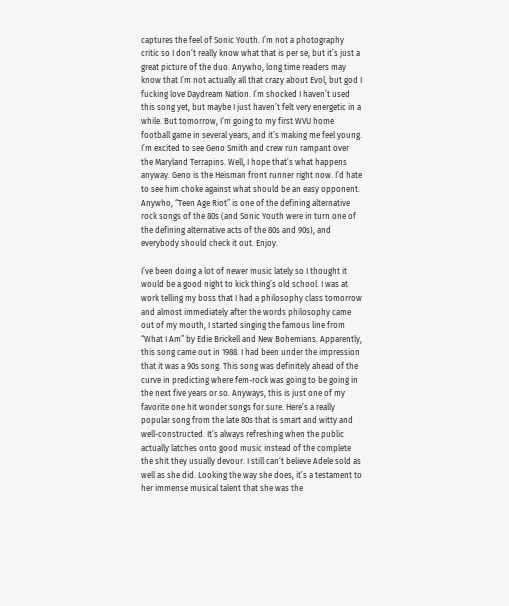captures the feel of Sonic Youth. I’m not a photography critic so I don’t really know what that is per se, but it’s just a great picture of the duo. Anywho, long time readers may know that I’m not actually all that crazy about Evol, but god I fucking love Daydream Nation. I’m shocked I haven’t used this song yet, but maybe I just haven’t felt very energetic in a while. But tomorrow, I’m going to my first WVU home football game in several years, and it’s making me feel young. I’m excited to see Geno Smith and crew run rampant over the Maryland Terrapins. Well, I hope that’s what happens anyway. Geno is the Heisman front runner right now. I’d hate to see him choke against what should be an easy opponent. Anywho, “Teen Age Riot” is one of the defining alternative rock songs of the 80s (and Sonic Youth were in turn one of the defining alternative acts of the 80s and 90s), and everybody should check it out. Enjoy.

I’ve been doing a lot of newer music lately so I thought it would be a good night to kick thing’s old school. I was at work telling my boss that I had a philosophy class tomorrow and almost immediately after the words philosophy came out of my mouth, I started singing the famous line from “What I Am” by Edie Brickell and New Bohemians. Apparently, this song came out in 1988. I had been under the impression that it was a 90s song. This song was definitely ahead of the curve in predicting where fem-rock was going to be going in the next five years or so. Anyways, this is just one of my favorite one hit wonder songs for sure. Here’s a really popular song from the late 80s that is smart and witty and well-constructed. It’s always refreshing when the public actually latches onto good music instead of the complete the shit they usually devour. I still can’t believe Adele sold as well as she did. Looking the way she does, it’s a testament to her immense musical talent that she was the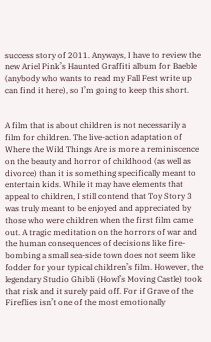success story of 2011. Anyways, I have to review the new Ariel Pink’s Haunted Graffiti album for Baeble (anybody who wants to read my Fall Fest write up can find it here), so I’m going to keep this short.


A film that is about children is not necessarily a film for children. The live-action adaptation of Where the Wild Things Are is more a reminiscence on the beauty and horror of childhood (as well as divorce) than it is something specifically meant to entertain kids. While it may have elements that appeal to children, I still contend that Toy Story 3 was truly meant to be enjoyed and appreciated by those who were children when the first film came out. A tragic meditation on the horrors of war and the human consequences of decisions like fire-bombing a small sea-side town does not seem like fodder for your typical children’s film. However, the legendary Studio Ghibli (Howl’s Moving Castle) took that risk and it surely paid off. For if Grave of the Fireflies isn’t one of the most emotionally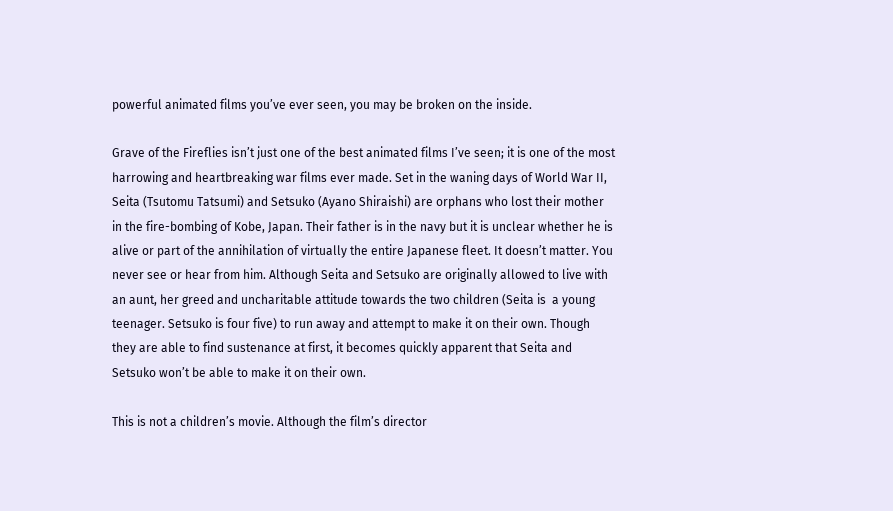powerful animated films you’ve ever seen, you may be broken on the inside.

Grave of the Fireflies isn’t just one of the best animated films I’ve seen; it is one of the most harrowing and heartbreaking war films ever made. Set in the waning days of World War II, Seita (Tsutomu Tatsumi) and Setsuko (Ayano Shiraishi) are orphans who lost their mother in the fire-bombing of Kobe, Japan. Their father is in the navy but it is unclear whether he is alive or part of the annihilation of virtually the entire Japanese fleet. It doesn’t matter. You never see or hear from him. Although Seita and Setsuko are originally allowed to live with an aunt, her greed and uncharitable attitude towards the two children (Seita is  a young teenager. Setsuko is four five) to run away and attempt to make it on their own. Though they are able to find sustenance at first, it becomes quickly apparent that Seita and Setsuko won’t be able to make it on their own.

This is not a children’s movie. Although the film’s director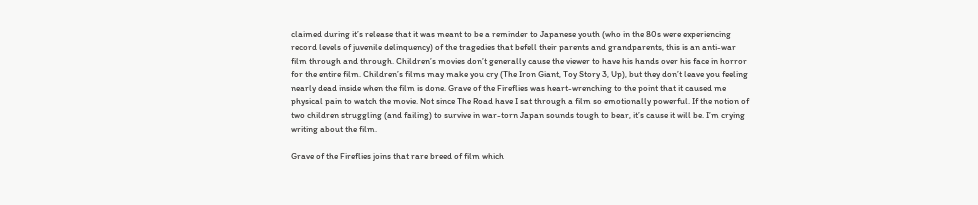claimed during it’s release that it was meant to be a reminder to Japanese youth (who in the 80s were experiencing record levels of juvenile delinquency) of the tragedies that befell their parents and grandparents, this is an anti-war film through and through. Children’s movies don’t generally cause the viewer to have his hands over his face in horror for the entire film. Children’s films may make you cry (The Iron Giant, Toy Story 3, Up), but they don’t leave you feeling nearly dead inside when the film is done. Grave of the Fireflies was heart-wrenching to the point that it caused me physical pain to watch the movie. Not since The Road have I sat through a film so emotionally powerful. If the notion of two children struggling (and failing) to survive in war-torn Japan sounds tough to bear, it’s cause it will be. I’m crying writing about the film.

Grave of the Fireflies joins that rare breed of film which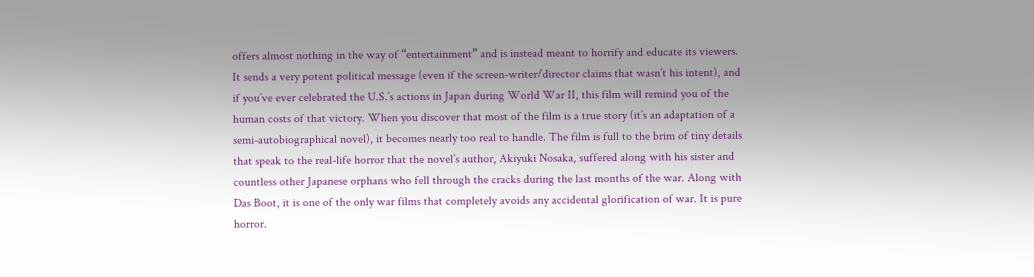offers almost nothing in the way of “entertainment” and is instead meant to horrify and educate its viewers. It sends a very potent political message (even if the screen-writer/director claims that wasn’t his intent), and if you’ve ever celebrated the U.S.’s actions in Japan during World War II, this film will remind you of the human costs of that victory. When you discover that most of the film is a true story (it’s an adaptation of a semi-autobiographical novel), it becomes nearly too real to handle. The film is full to the brim of tiny details that speak to the real-life horror that the novel’s author, Akiyuki Nosaka, suffered along with his sister and countless other Japanese orphans who fell through the cracks during the last months of the war. Along with Das Boot, it is one of the only war films that completely avoids any accidental glorification of war. It is pure horror.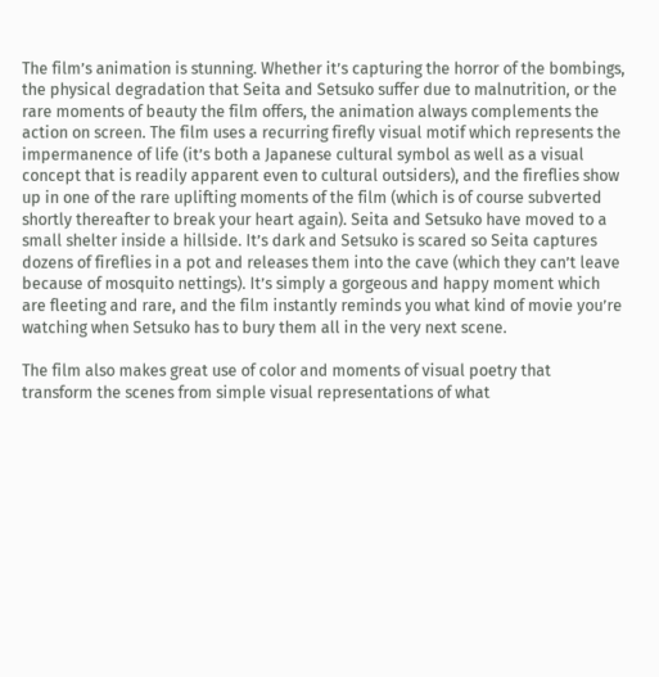The film’s animation is stunning. Whether it’s capturing the horror of the bombings, the physical degradation that Seita and Setsuko suffer due to malnutrition, or the rare moments of beauty the film offers, the animation always complements the action on screen. The film uses a recurring firefly visual motif which represents the impermanence of life (it’s both a Japanese cultural symbol as well as a visual concept that is readily apparent even to cultural outsiders), and the fireflies show up in one of the rare uplifting moments of the film (which is of course subverted shortly thereafter to break your heart again). Seita and Setsuko have moved to a small shelter inside a hillside. It’s dark and Setsuko is scared so Seita captures dozens of fireflies in a pot and releases them into the cave (which they can’t leave because of mosquito nettings). It’s simply a gorgeous and happy moment which are fleeting and rare, and the film instantly reminds you what kind of movie you’re watching when Setsuko has to bury them all in the very next scene.

The film also makes great use of color and moments of visual poetry that transform the scenes from simple visual representations of what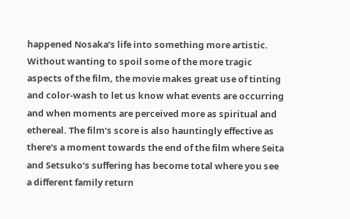happened Nosaka’s life into something more artistic. Without wanting to spoil some of the more tragic aspects of the film, the movie makes great use of tinting and color-wash to let us know what events are occurring and when moments are perceived more as spiritual and ethereal. The film’s score is also hauntingly effective as there’s a moment towards the end of the film where Seita and Setsuko’s suffering has become total where you see a different family return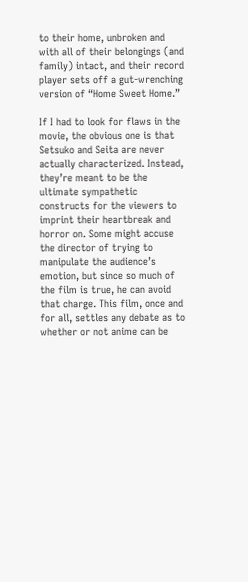to their home, unbroken and with all of their belongings (and family) intact, and their record player sets off a gut-wrenching version of “Home Sweet Home.”

If I had to look for flaws in the movie, the obvious one is that Setsuko and Seita are never actually characterized. Instead, they’re meant to be the ultimate sympathetic constructs for the viewers to imprint their heartbreak and horror on. Some might accuse the director of trying to manipulate the audience’s emotion, but since so much of the film is true, he can avoid that charge. This film, once and for all, settles any debate as to whether or not anime can be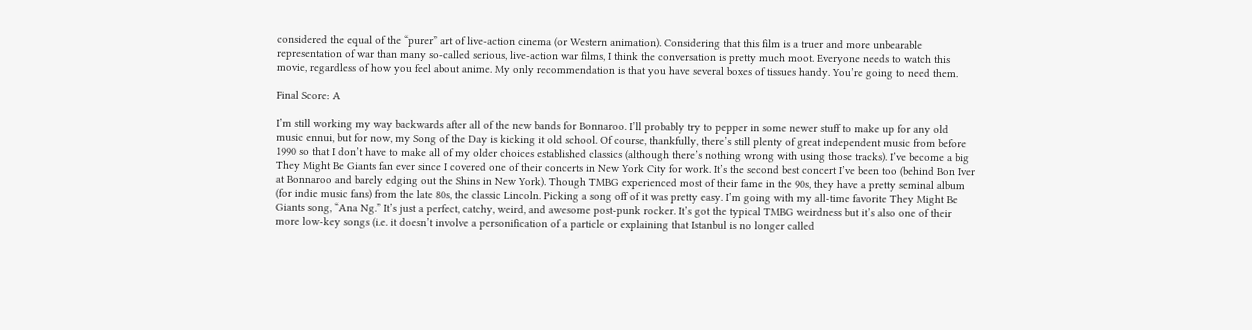considered the equal of the “purer” art of live-action cinema (or Western animation). Considering that this film is a truer and more unbearable representation of war than many so-called serious, live-action war films, I think the conversation is pretty much moot. Everyone needs to watch this movie, regardless of how you feel about anime. My only recommendation is that you have several boxes of tissues handy. You’re going to need them.

Final Score: A

I’m still working my way backwards after all of the new bands for Bonnaroo. I’ll probably try to pepper in some newer stuff to make up for any old music ennui, but for now, my Song of the Day is kicking it old school. Of course, thankfully, there’s still plenty of great independent music from before 1990 so that I don’t have to make all of my older choices established classics (although there’s nothing wrong with using those tracks). I’ve become a big They Might Be Giants fan ever since I covered one of their concerts in New York City for work. It’s the second best concert I’ve been too (behind Bon Iver at Bonnaroo and barely edging out the Shins in New York). Though TMBG experienced most of their fame in the 90s, they have a pretty seminal album (for indie music fans) from the late 80s, the classic Lincoln. Picking a song off of it was pretty easy. I’m going with my all-time favorite They Might Be Giants song, “Ana Ng.” It’s just a perfect, catchy, weird, and awesome post-punk rocker. It’s got the typical TMBG weirdness but it’s also one of their more low-key songs (i.e. it doesn’t involve a personification of a particle or explaining that Istanbul is no longer called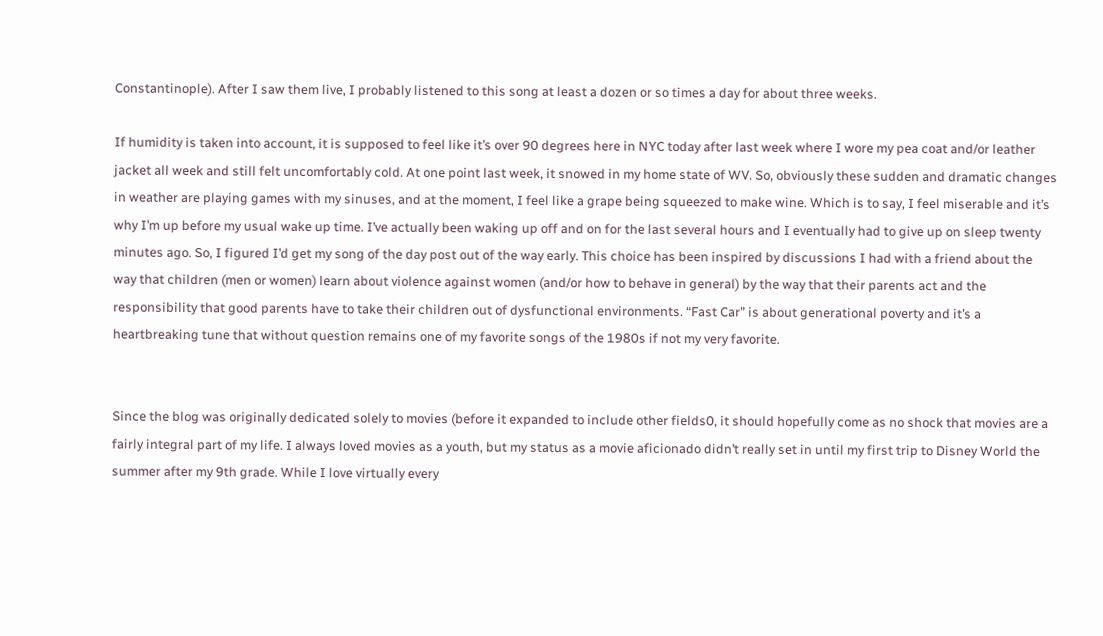Constantinople). After I saw them live, I probably listened to this song at least a dozen or so times a day for about three weeks.

If humidity is taken into account, it is supposed to feel like it’s over 90 degrees here in NYC today after last week where I wore my pea coat and/or leather jacket all week and still felt uncomfortably cold. At one point last week, it snowed in my home state of WV. So, obviously these sudden and dramatic changes in weather are playing games with my sinuses, and at the moment, I feel like a grape being squeezed to make wine. Which is to say, I feel miserable and it’s why I’m up before my usual wake up time. I’ve actually been waking up off and on for the last several hours and I eventually had to give up on sleep twenty minutes ago. So, I figured I’d get my song of the day post out of the way early. This choice has been inspired by discussions I had with a friend about the way that children (men or women) learn about violence against women (and/or how to behave in general) by the way that their parents act and the responsibility that good parents have to take their children out of dysfunctional environments. “Fast Car” is about generational poverty and it’s a heartbreaking tune that without question remains one of my favorite songs of the 1980s if not my very favorite.


Since the blog was originally dedicated solely to movies (before it expanded to include other fields0, it should hopefully come as no shock that movies are a fairly integral part of my life. I always loved movies as a youth, but my status as a movie aficionado didn’t really set in until my first trip to Disney World the summer after my 9th grade. While I love virtually every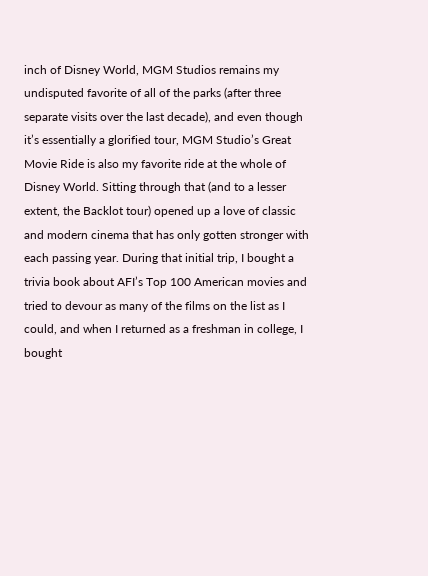inch of Disney World, MGM Studios remains my undisputed favorite of all of the parks (after three separate visits over the last decade), and even though it’s essentially a glorified tour, MGM Studio’s Great Movie Ride is also my favorite ride at the whole of Disney World. Sitting through that (and to a lesser extent, the Backlot tour) opened up a love of classic and modern cinema that has only gotten stronger with each passing year. During that initial trip, I bought a trivia book about AFI’s Top 100 American movies and tried to devour as many of the films on the list as I could, and when I returned as a freshman in college, I bought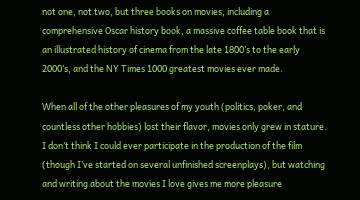not one, not two, but three books on movies, including a comprehensive Oscar history book, a massive coffee table book that is an illustrated history of cinema from the late 1800’s to the early 2000’s, and the NY Times 1000 greatest movies ever made.

When all of the other pleasures of my youth (politics, poker, and countless other hobbies) lost their flavor, movies only grew in stature. I don’t think I could ever participate in the production of the film (though I’ve started on several unfinished screenplays), but watching and writing about the movies I love gives me more pleasure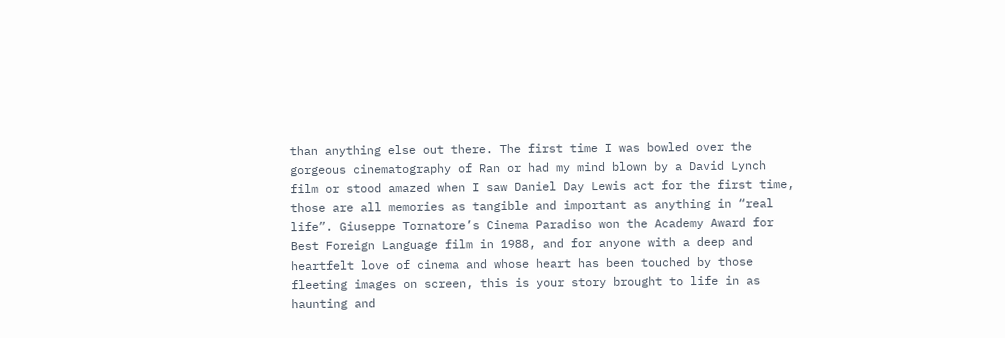than anything else out there. The first time I was bowled over the gorgeous cinematography of Ran or had my mind blown by a David Lynch film or stood amazed when I saw Daniel Day Lewis act for the first time, those are all memories as tangible and important as anything in “real life”. Giuseppe Tornatore’s Cinema Paradiso won the Academy Award for Best Foreign Language film in 1988, and for anyone with a deep and heartfelt love of cinema and whose heart has been touched by those fleeting images on screen, this is your story brought to life in as haunting and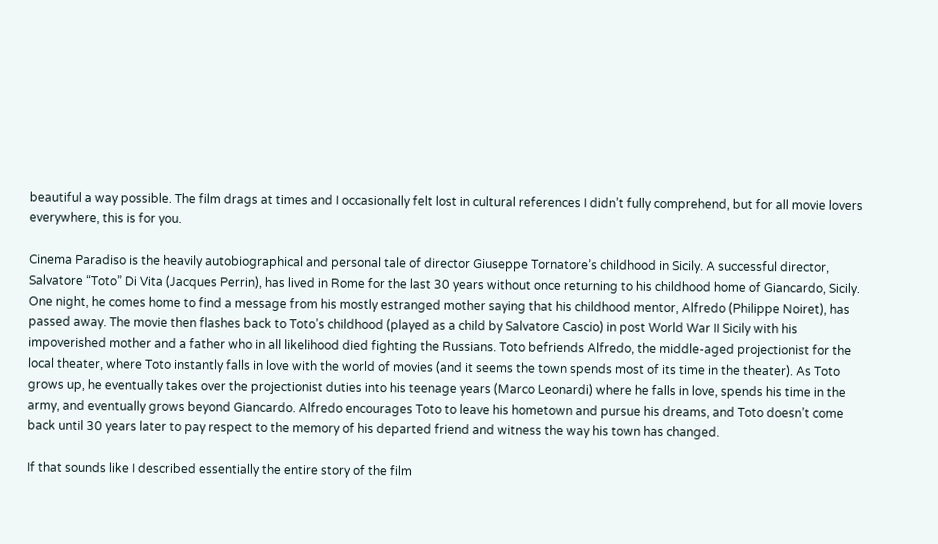beautiful a way possible. The film drags at times and I occasionally felt lost in cultural references I didn’t fully comprehend, but for all movie lovers everywhere, this is for you.

Cinema Paradiso is the heavily autobiographical and personal tale of director Giuseppe Tornatore’s childhood in Sicily. A successful director, Salvatore “Toto” Di Vita (Jacques Perrin), has lived in Rome for the last 30 years without once returning to his childhood home of Giancardo, Sicily. One night, he comes home to find a message from his mostly estranged mother saying that his childhood mentor, Alfredo (Philippe Noiret), has passed away. The movie then flashes back to Toto’s childhood (played as a child by Salvatore Cascio) in post World War II Sicily with his impoverished mother and a father who in all likelihood died fighting the Russians. Toto befriends Alfredo, the middle-aged projectionist for the local theater, where Toto instantly falls in love with the world of movies (and it seems the town spends most of its time in the theater). As Toto grows up, he eventually takes over the projectionist duties into his teenage years (Marco Leonardi) where he falls in love, spends his time in the army, and eventually grows beyond Giancardo. Alfredo encourages Toto to leave his hometown and pursue his dreams, and Toto doesn’t come back until 30 years later to pay respect to the memory of his departed friend and witness the way his town has changed.

If that sounds like I described essentially the entire story of the film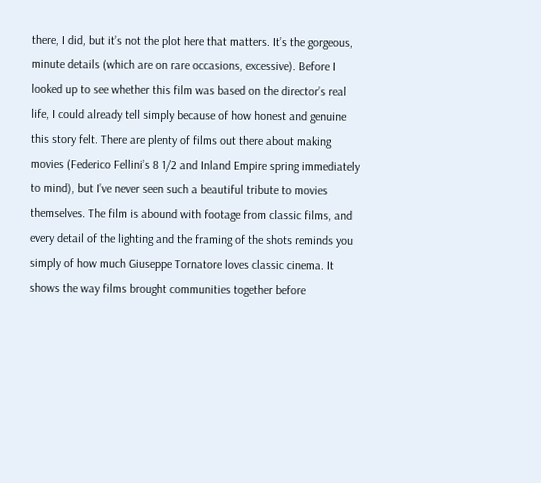there, I did, but it’s not the plot here that matters. It’s the gorgeous, minute details (which are on rare occasions, excessive). Before I looked up to see whether this film was based on the director’s real life, I could already tell simply because of how honest and genuine this story felt. There are plenty of films out there about making movies (Federico Fellini’s 8 1/2 and Inland Empire spring immediately to mind), but I’ve never seen such a beautiful tribute to movies themselves. The film is abound with footage from classic films, and every detail of the lighting and the framing of the shots reminds you simply of how much Giuseppe Tornatore loves classic cinema. It shows the way films brought communities together before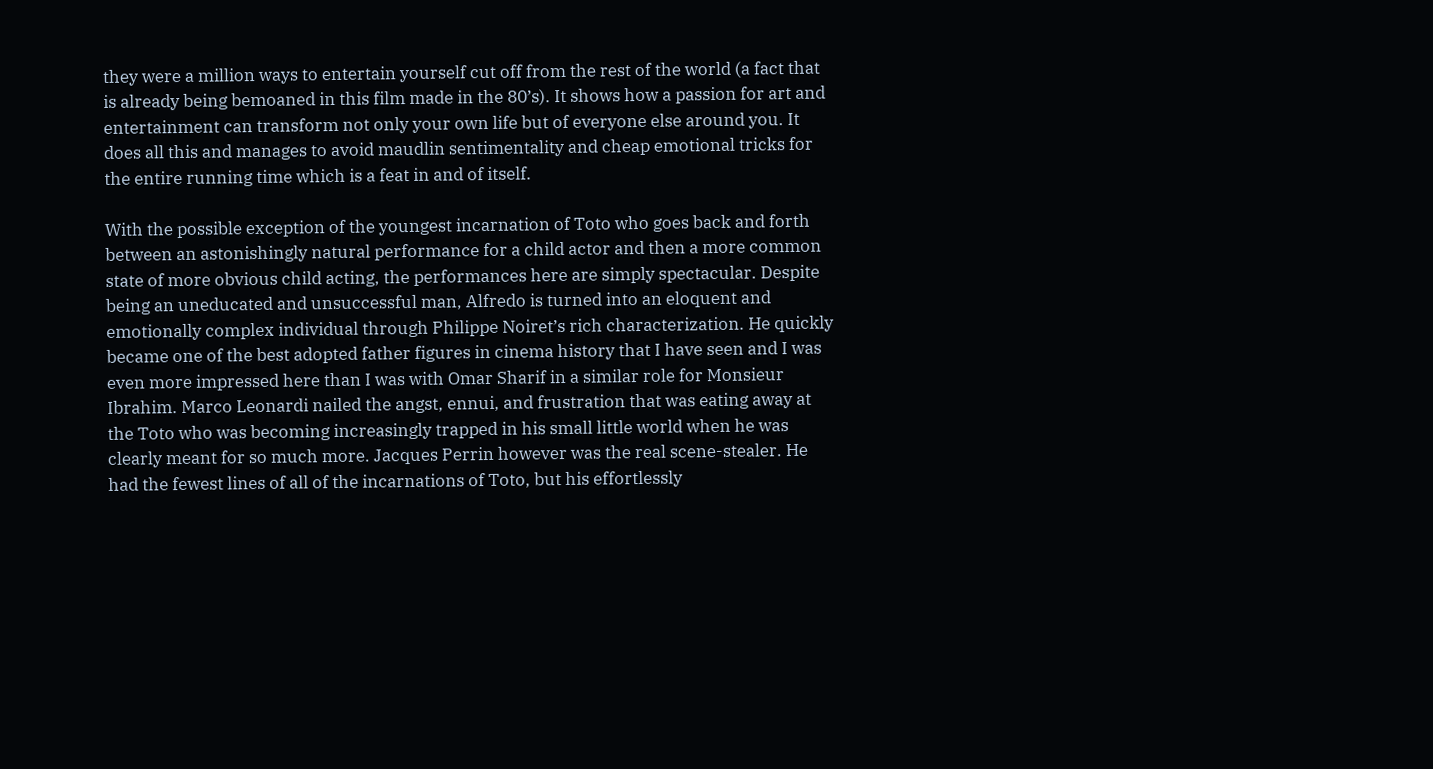they were a million ways to entertain yourself cut off from the rest of the world (a fact that is already being bemoaned in this film made in the 80’s). It shows how a passion for art and entertainment can transform not only your own life but of everyone else around you. It does all this and manages to avoid maudlin sentimentality and cheap emotional tricks for the entire running time which is a feat in and of itself.

With the possible exception of the youngest incarnation of Toto who goes back and forth between an astonishingly natural performance for a child actor and then a more common state of more obvious child acting, the performances here are simply spectacular. Despite being an uneducated and unsuccessful man, Alfredo is turned into an eloquent and emotionally complex individual through Philippe Noiret’s rich characterization. He quickly became one of the best adopted father figures in cinema history that I have seen and I was even more impressed here than I was with Omar Sharif in a similar role for Monsieur Ibrahim. Marco Leonardi nailed the angst, ennui, and frustration that was eating away at the Toto who was becoming increasingly trapped in his small little world when he was clearly meant for so much more. Jacques Perrin however was the real scene-stealer. He had the fewest lines of all of the incarnations of Toto, but his effortlessly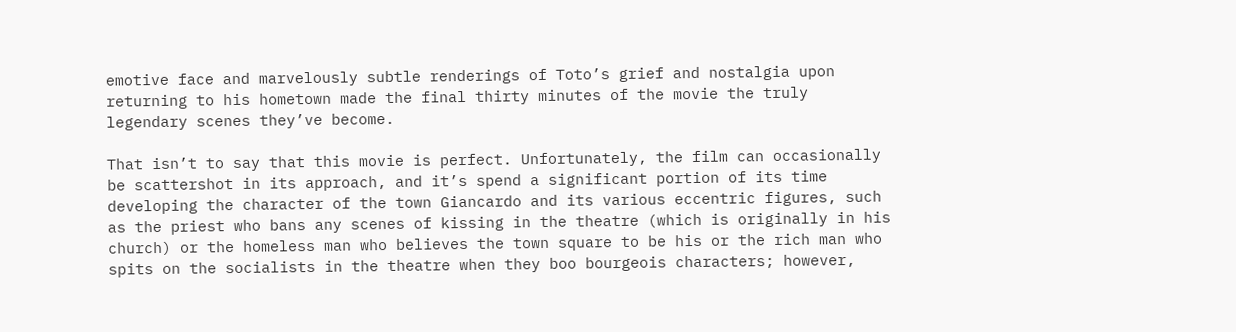emotive face and marvelously subtle renderings of Toto’s grief and nostalgia upon returning to his hometown made the final thirty minutes of the movie the truly legendary scenes they’ve become.

That isn’t to say that this movie is perfect. Unfortunately, the film can occasionally be scattershot in its approach, and it’s spend a significant portion of its time developing the character of the town Giancardo and its various eccentric figures, such as the priest who bans any scenes of kissing in the theatre (which is originally in his church) or the homeless man who believes the town square to be his or the rich man who spits on the socialists in the theatre when they boo bourgeois characters; however,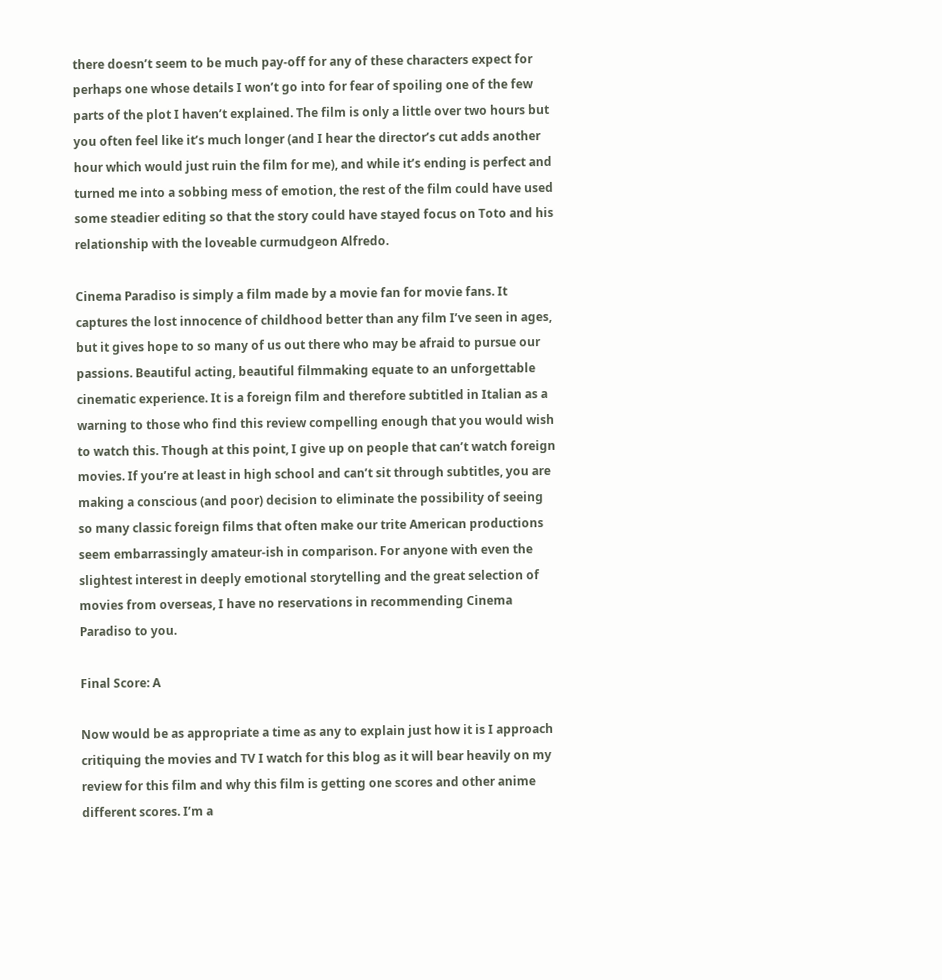there doesn’t seem to be much pay-off for any of these characters expect for perhaps one whose details I won’t go into for fear of spoiling one of the few parts of the plot I haven’t explained. The film is only a little over two hours but you often feel like it’s much longer (and I hear the director’s cut adds another hour which would just ruin the film for me), and while it’s ending is perfect and turned me into a sobbing mess of emotion, the rest of the film could have used some steadier editing so that the story could have stayed focus on Toto and his relationship with the loveable curmudgeon Alfredo.

Cinema Paradiso is simply a film made by a movie fan for movie fans. It captures the lost innocence of childhood better than any film I’ve seen in ages, but it gives hope to so many of us out there who may be afraid to pursue our passions. Beautiful acting, beautiful filmmaking equate to an unforgettable cinematic experience. It is a foreign film and therefore subtitled in Italian as a warning to those who find this review compelling enough that you would wish to watch this. Though at this point, I give up on people that can’t watch foreign movies. If you’re at least in high school and can’t sit through subtitles, you are making a conscious (and poor) decision to eliminate the possibility of seeing so many classic foreign films that often make our trite American productions seem embarrassingly amateur-ish in comparison. For anyone with even the slightest interest in deeply emotional storytelling and the great selection of movies from overseas, I have no reservations in recommending Cinema Paradiso to you.

Final Score: A

Now would be as appropriate a time as any to explain just how it is I approach critiquing the movies and TV I watch for this blog as it will bear heavily on my review for this film and why this film is getting one scores and other anime different scores. I’m a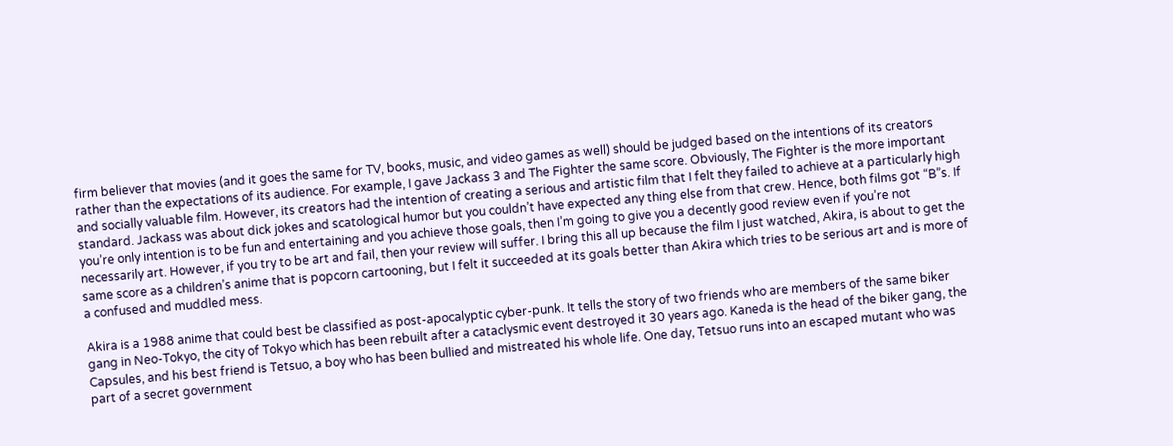firm believer that movies (and it goes the same for TV, books, music, and video games as well) should be judged based on the intentions of its creators rather than the expectations of its audience. For example, I gave Jackass 3 and The Fighter the same score. Obviously, The Fighter is the more important and socially valuable film. However, its creators had the intention of creating a serious and artistic film that I felt they failed to achieve at a particularly high standard. Jackass was about dick jokes and scatological humor but you couldn’t have expected any thing else from that crew. Hence, both films got “B”s. If you’re only intention is to be fun and entertaining and you achieve those goals, then I’m going to give you a decently good review even if you’re not necessarily art. However, if you try to be art and fail, then your review will suffer. I bring this all up because the film I just watched, Akira, is about to get the same score as a children’s anime that is popcorn cartooning, but I felt it succeeded at its goals better than Akira which tries to be serious art and is more of  a confused and muddled mess.

Akira is a 1988 anime that could best be classified as post-apocalyptic cyber-punk. It tells the story of two friends who are members of the same biker gang in Neo-Tokyo, the city of Tokyo which has been rebuilt after a cataclysmic event destroyed it 30 years ago. Kaneda is the head of the biker gang, the Capsules, and his best friend is Tetsuo, a boy who has been bullied and mistreated his whole life. One day, Tetsuo runs into an escaped mutant who was part of a secret government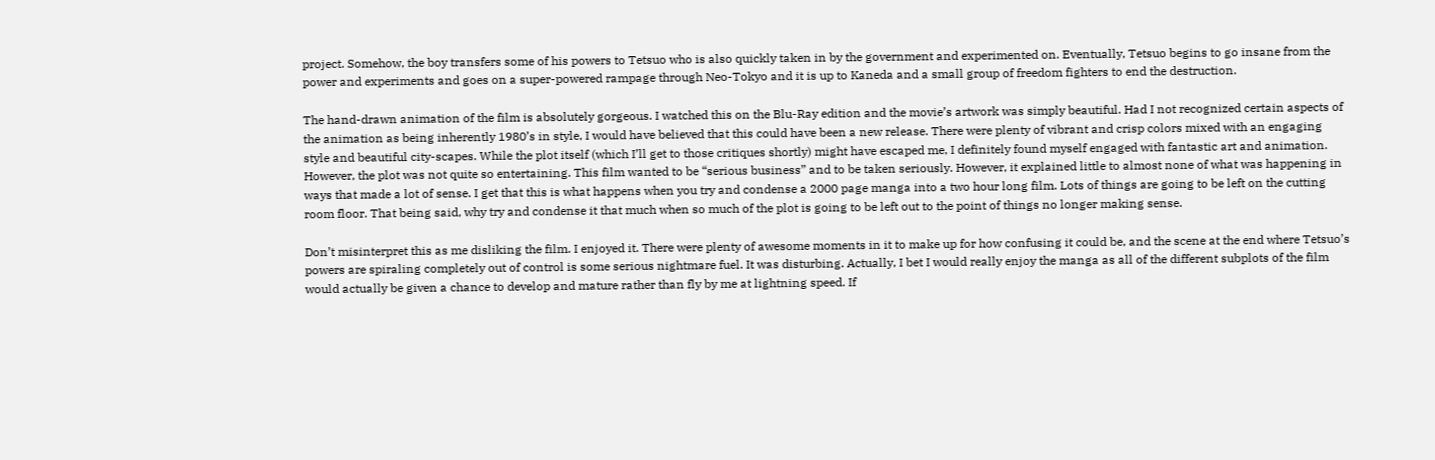project. Somehow, the boy transfers some of his powers to Tetsuo who is also quickly taken in by the government and experimented on. Eventually, Tetsuo begins to go insane from the power and experiments and goes on a super-powered rampage through Neo-Tokyo and it is up to Kaneda and a small group of freedom fighters to end the destruction.

The hand-drawn animation of the film is absolutely gorgeous. I watched this on the Blu-Ray edition and the movie’s artwork was simply beautiful. Had I not recognized certain aspects of the animation as being inherently 1980’s in style, I would have believed that this could have been a new release. There were plenty of vibrant and crisp colors mixed with an engaging style and beautiful city-scapes. While the plot itself (which I’ll get to those critiques shortly) might have escaped me, I definitely found myself engaged with fantastic art and animation. However, the plot was not quite so entertaining. This film wanted to be “serious business” and to be taken seriously. However, it explained little to almost none of what was happening in ways that made a lot of sense. I get that this is what happens when you try and condense a 2000 page manga into a two hour long film. Lots of things are going to be left on the cutting room floor. That being said, why try and condense it that much when so much of the plot is going to be left out to the point of things no longer making sense.

Don’t misinterpret this as me disliking the film. I enjoyed it. There were plenty of awesome moments in it to make up for how confusing it could be, and the scene at the end where Tetsuo’s powers are spiraling completely out of control is some serious nightmare fuel. It was disturbing. Actually, I bet I would really enjoy the manga as all of the different subplots of the film would actually be given a chance to develop and mature rather than fly by me at lightning speed. If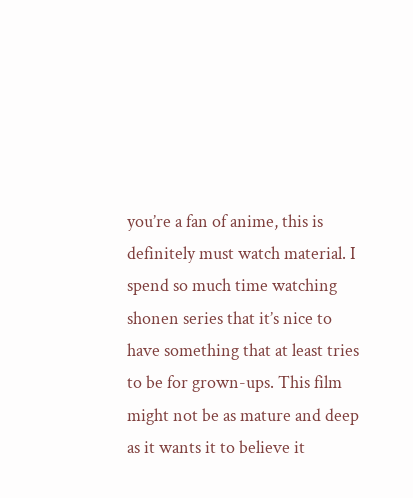you’re a fan of anime, this is definitely must watch material. I spend so much time watching shonen series that it’s nice to have something that at least tries to be for grown-ups. This film might not be as mature and deep as it wants it to believe it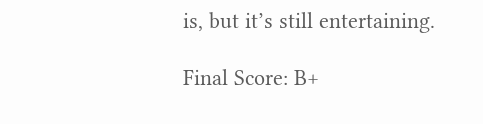is, but it’s still entertaining.

Final Score: B+